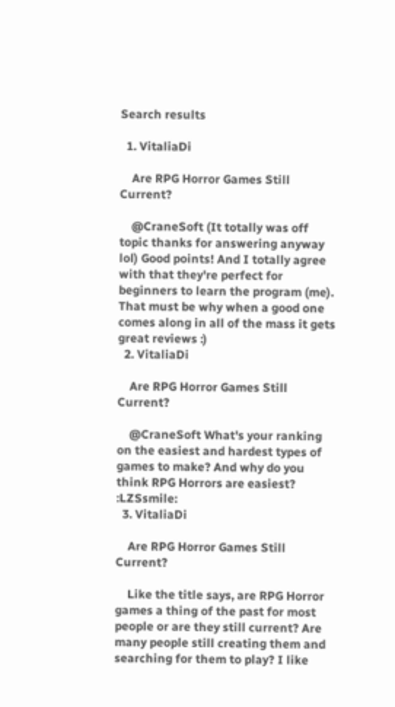Search results

  1. VitaliaDi

    Are RPG Horror Games Still Current?

    @CraneSoft (It totally was off topic thanks for answering anyway lol) Good points! And I totally agree with that they're perfect for beginners to learn the program (me). That must be why when a good one comes along in all of the mass it gets great reviews :)
  2. VitaliaDi

    Are RPG Horror Games Still Current?

    @CraneSoft What's your ranking on the easiest and hardest types of games to make? And why do you think RPG Horrors are easiest? :LZSsmile:
  3. VitaliaDi

    Are RPG Horror Games Still Current?

    Like the title says, are RPG Horror games a thing of the past for most people or are they still current? Are many people still creating them and searching for them to play? I like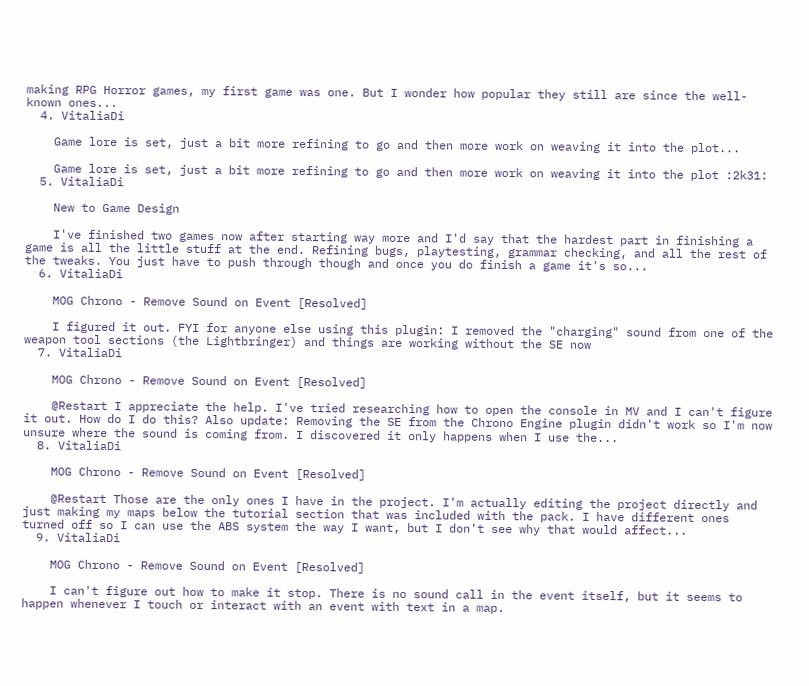making RPG Horror games, my first game was one. But I wonder how popular they still are since the well-known ones...
  4. VitaliaDi

    Game lore is set, just a bit more refining to go and then more work on weaving it into the plot...

    Game lore is set, just a bit more refining to go and then more work on weaving it into the plot :2k31:
  5. VitaliaDi

    New to Game Design

    I've finished two games now after starting way more and I'd say that the hardest part in finishing a game is all the little stuff at the end. Refining bugs, playtesting, grammar checking, and all the rest of the tweaks. You just have to push through though and once you do finish a game it's so...
  6. VitaliaDi

    MOG Chrono - Remove Sound on Event [Resolved]

    I figured it out. FYI for anyone else using this plugin: I removed the "charging" sound from one of the weapon tool sections (the Lightbringer) and things are working without the SE now
  7. VitaliaDi

    MOG Chrono - Remove Sound on Event [Resolved]

    @Restart I appreciate the help. I've tried researching how to open the console in MV and I can't figure it out. How do I do this? Also update: Removing the SE from the Chrono Engine plugin didn't work so I'm now unsure where the sound is coming from. I discovered it only happens when I use the...
  8. VitaliaDi

    MOG Chrono - Remove Sound on Event [Resolved]

    @Restart Those are the only ones I have in the project. I'm actually editing the project directly and just making my maps below the tutorial section that was included with the pack. I have different ones turned off so I can use the ABS system the way I want, but I don't see why that would affect...
  9. VitaliaDi

    MOG Chrono - Remove Sound on Event [Resolved]

    I can't figure out how to make it stop. There is no sound call in the event itself, but it seems to happen whenever I touch or interact with an event with text in a map.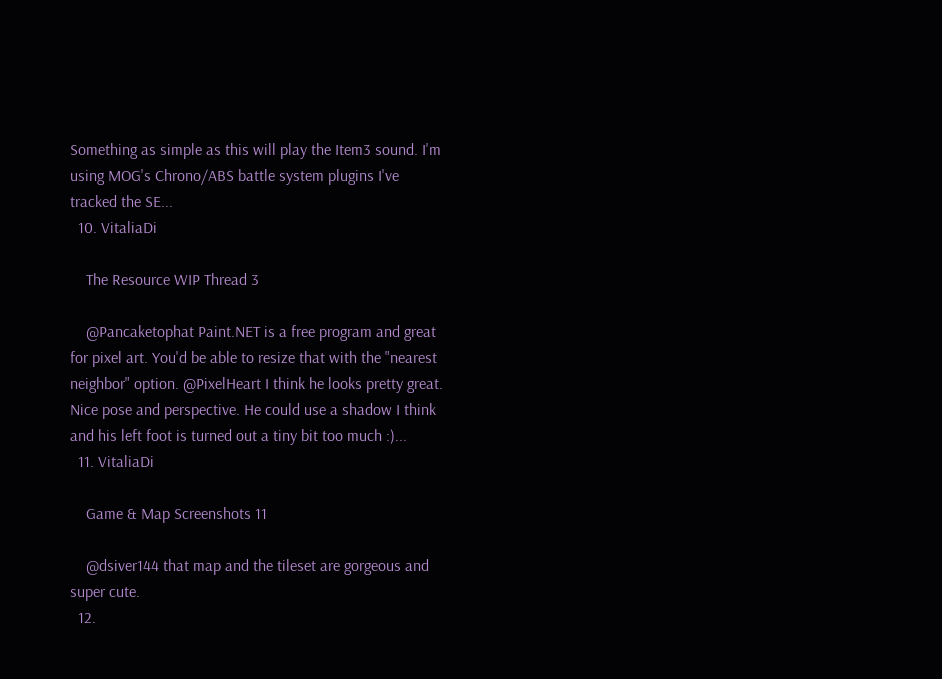Something as simple as this will play the Item3 sound. I'm using MOG's Chrono/ABS battle system plugins I've tracked the SE...
  10. VitaliaDi

    The Resource WIP Thread 3

    @Pancaketophat Paint.NET is a free program and great for pixel art. You'd be able to resize that with the "nearest neighbor" option. @PixelHeart I think he looks pretty great. Nice pose and perspective. He could use a shadow I think and his left foot is turned out a tiny bit too much :)...
  11. VitaliaDi

    Game & Map Screenshots 11

    @dsiver144 that map and the tileset are gorgeous and super cute.
  12.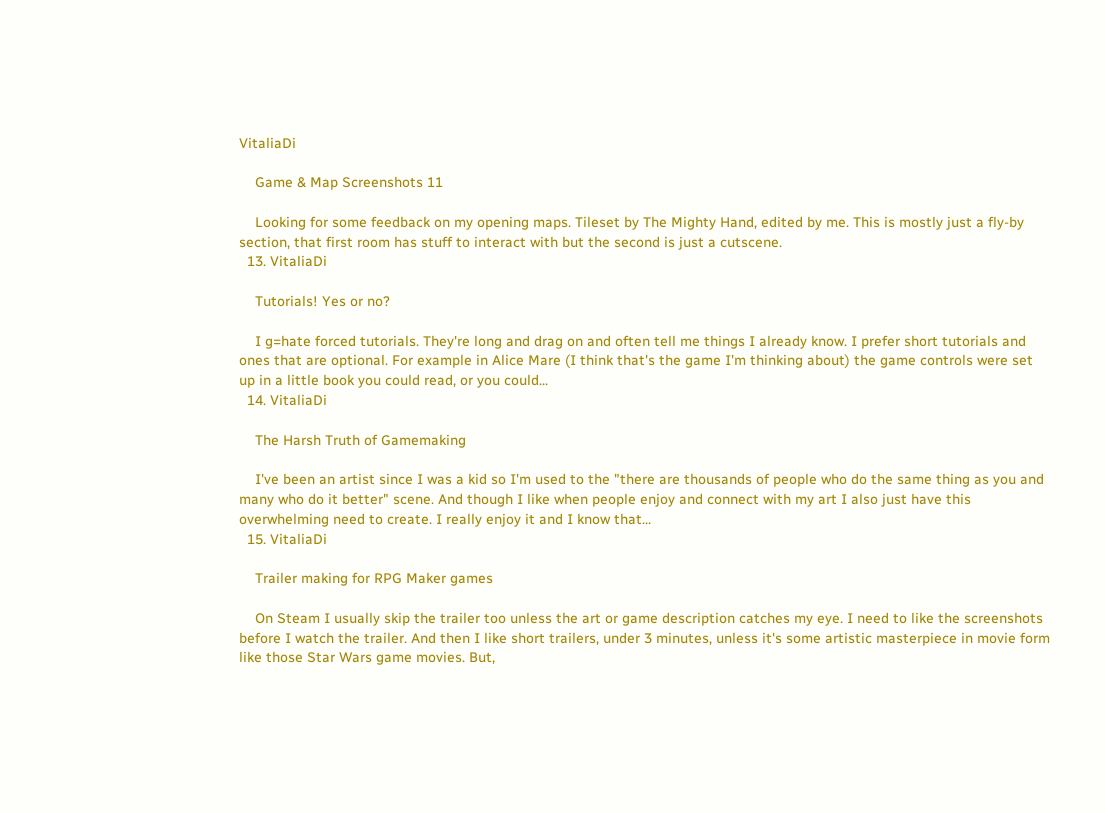VitaliaDi

    Game & Map Screenshots 11

    Looking for some feedback on my opening maps. Tileset by The Mighty Hand, edited by me. This is mostly just a fly-by section, that first room has stuff to interact with but the second is just a cutscene.
  13. VitaliaDi

    Tutorials! Yes or no?

    I g=hate forced tutorials. They're long and drag on and often tell me things I already know. I prefer short tutorials and ones that are optional. For example in Alice Mare (I think that's the game I'm thinking about) the game controls were set up in a little book you could read, or you could...
  14. VitaliaDi

    The Harsh Truth of Gamemaking

    I've been an artist since I was a kid so I'm used to the "there are thousands of people who do the same thing as you and many who do it better" scene. And though I like when people enjoy and connect with my art I also just have this overwhelming need to create. I really enjoy it and I know that...
  15. VitaliaDi

    Trailer making for RPG Maker games

    On Steam I usually skip the trailer too unless the art or game description catches my eye. I need to like the screenshots before I watch the trailer. And then I like short trailers, under 3 minutes, unless it's some artistic masterpiece in movie form like those Star Wars game movies. But,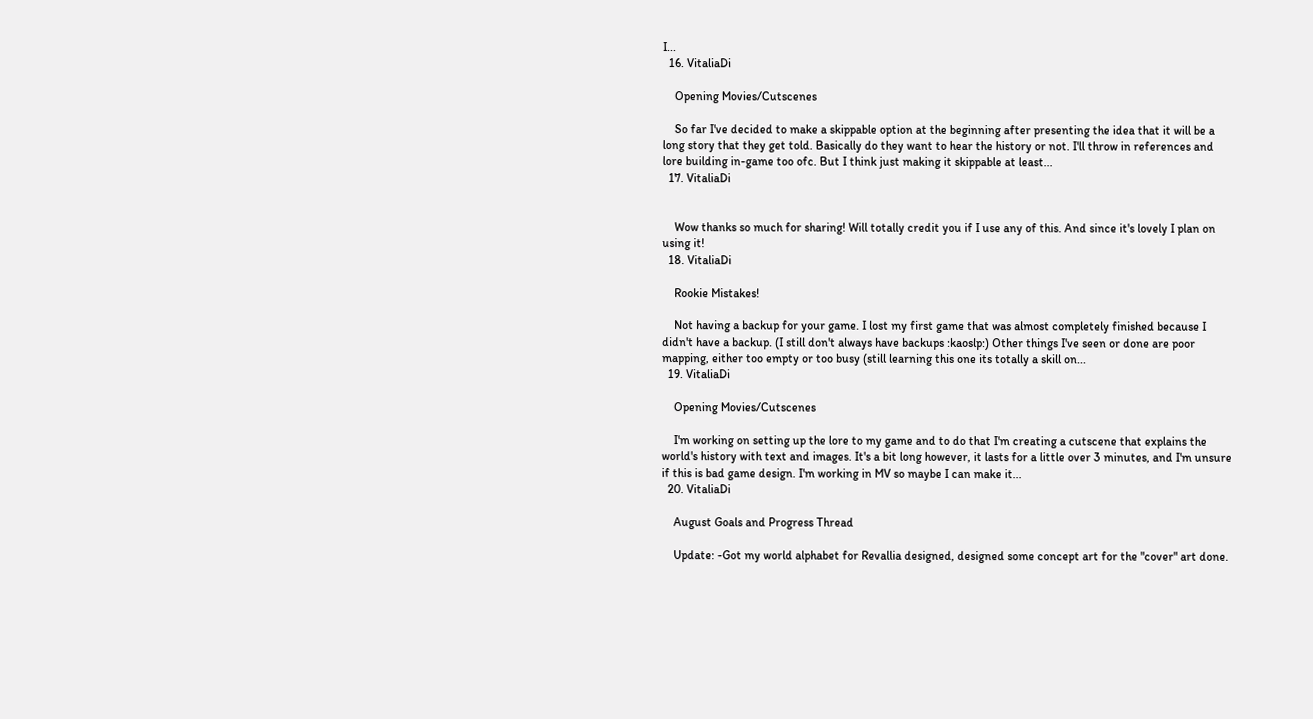I...
  16. VitaliaDi

    Opening Movies/Cutscenes

    So far I've decided to make a skippable option at the beginning after presenting the idea that it will be a long story that they get told. Basically do they want to hear the history or not. I'll throw in references and lore building in-game too ofc. But I think just making it skippable at least...
  17. VitaliaDi


    Wow thanks so much for sharing! Will totally credit you if I use any of this. And since it's lovely I plan on using it!
  18. VitaliaDi

    Rookie Mistakes!

    Not having a backup for your game. I lost my first game that was almost completely finished because I didn't have a backup. (I still don't always have backups :kaoslp:) Other things I've seen or done are poor mapping, either too empty or too busy (still learning this one its totally a skill on...
  19. VitaliaDi

    Opening Movies/Cutscenes

    I'm working on setting up the lore to my game and to do that I'm creating a cutscene that explains the world's history with text and images. It's a bit long however, it lasts for a little over 3 minutes, and I'm unsure if this is bad game design. I'm working in MV so maybe I can make it...
  20. VitaliaDi

    August Goals and Progress Thread

    Update: -Got my world alphabet for Revallia designed, designed some concept art for the "cover" art done.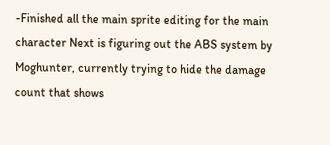-Finished all the main sprite editing for the main character Next is figuring out the ABS system by Moghunter, currently trying to hide the damage count that shows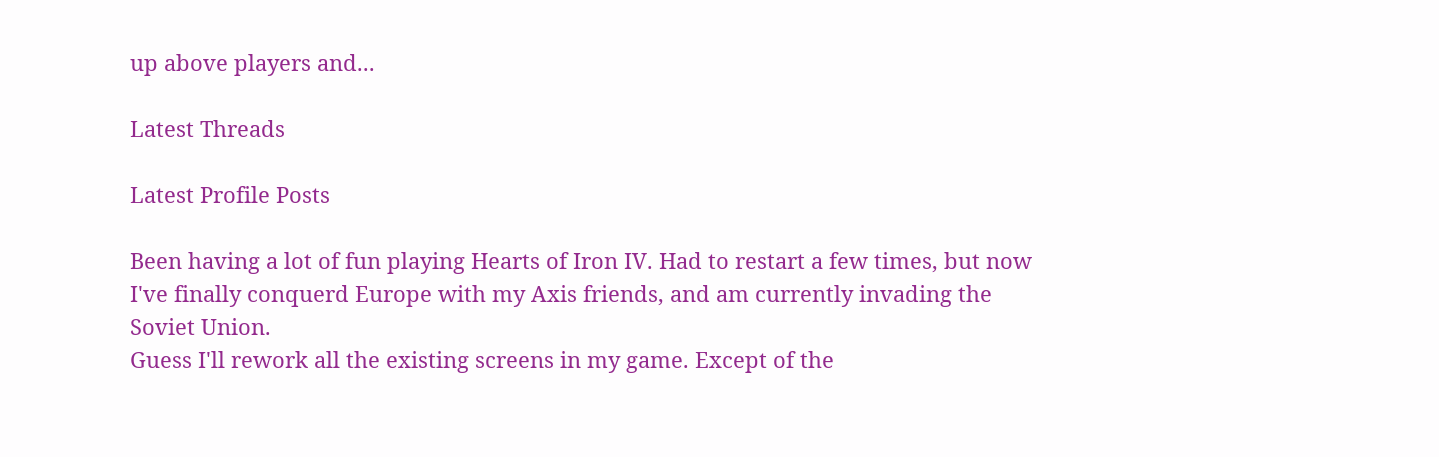up above players and...

Latest Threads

Latest Profile Posts

Been having a lot of fun playing Hearts of Iron IV. Had to restart a few times, but now I've finally conquerd Europe with my Axis friends, and am currently invading the Soviet Union.
Guess I'll rework all the existing screens in my game. Except of the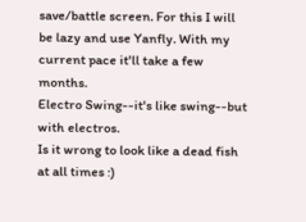save/battle screen. For this I will be lazy and use Yanfly. With my current pace it'll take a few months.
Electro Swing--it's like swing--but with electros.
Is it wrong to look like a dead fish at all times :)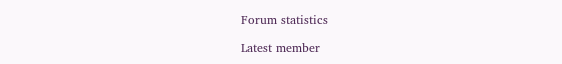Forum statistics

Latest member